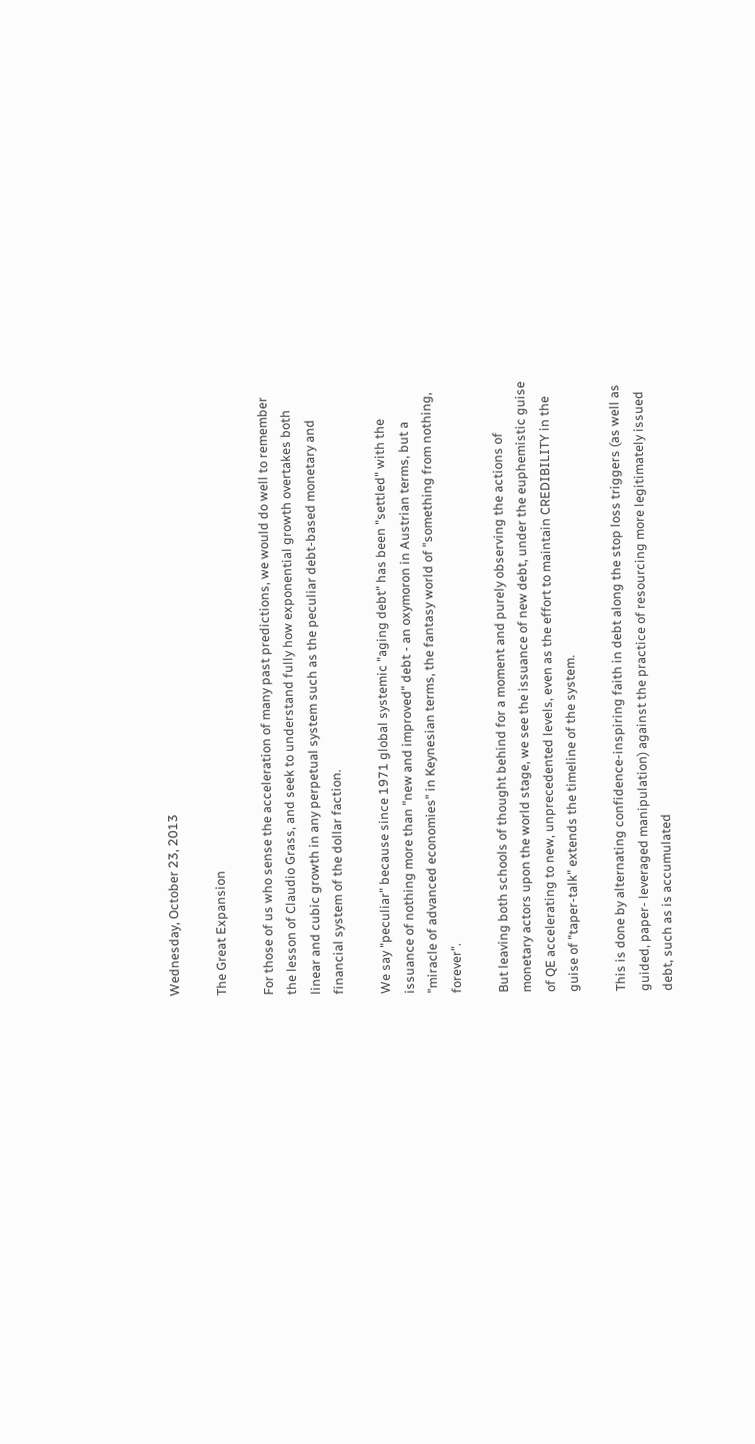Wednesday, October 23, 2013

The Great Expansion

For those of us who sense the acceleration of many past predictions, we would do well to remember the lesson of Claudio Grass, and seek to understand fully how exponential growth overtakes both linear and cubic growth in any perpetual system such as the peculiar debt-based monetary and financial system of the dollar faction.

We say "peculiar" because since 1971 global systemic "aging debt" has been "settled" with the issuance of nothing more than "new and improved" debt - an oxymoron in Austrian terms, but a "miracle of advanced economies" in Keynesian terms, the fantasy world of "something from nothing, forever".

But leaving both schools of thought behind for a moment and purely observing the actions of monetary actors upon the world stage, we see the issuance of new debt, under the euphemistic guise of QE accelerating to new, unprecedented levels, even as the effort to maintain CREDIBILITY in the guise of "taper-talk" extends the timeline of the system.

This is done by alternating confidence-inspiring faith in debt along the stop loss triggers (as well as guided, paper- leveraged manipulation) against the practice of resourcing more legitimately issued debt, such as is accumulated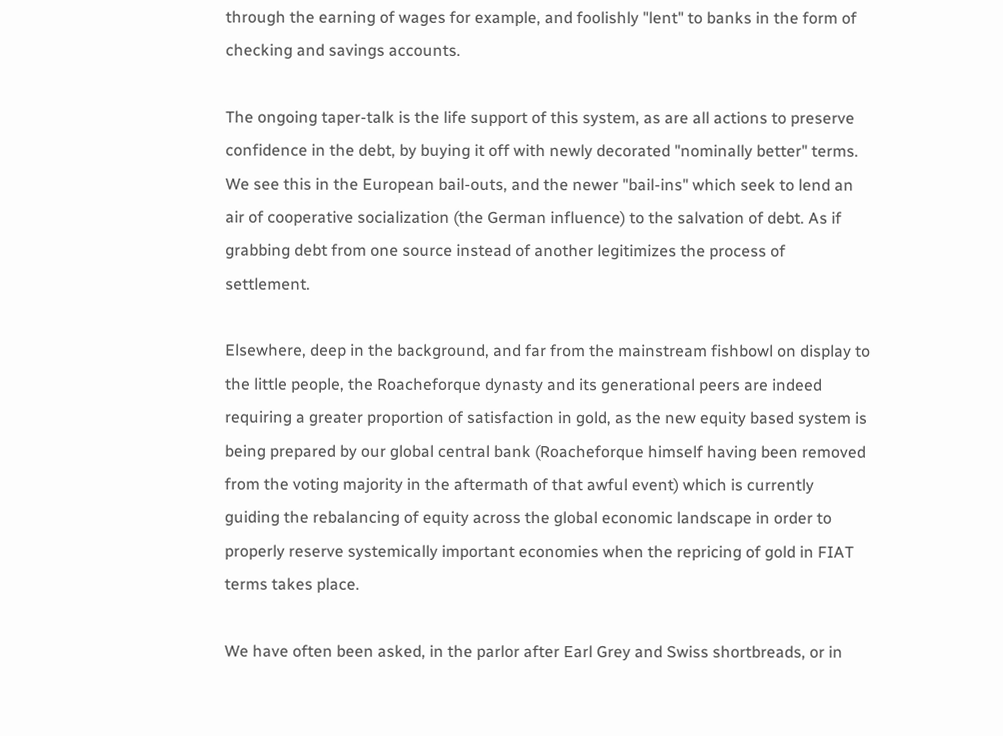through the earning of wages for example, and foolishly "lent" to banks in the form of checking and savings accounts.

The ongoing taper-talk is the life support of this system, as are all actions to preserve confidence in the debt, by buying it off with newly decorated "nominally better" terms. We see this in the European bail-outs, and the newer "bail-ins" which seek to lend an air of cooperative socialization (the German influence) to the salvation of debt. As if grabbing debt from one source instead of another legitimizes the process of settlement.

Elsewhere, deep in the background, and far from the mainstream fishbowl on display to the little people, the Roacheforque dynasty and its generational peers are indeed requiring a greater proportion of satisfaction in gold, as the new equity based system is being prepared by our global central bank (Roacheforque himself having been removed from the voting majority in the aftermath of that awful event) which is currently guiding the rebalancing of equity across the global economic landscape in order to properly reserve systemically important economies when the repricing of gold in FIAT terms takes place.

We have often been asked, in the parlor after Earl Grey and Swiss shortbreads, or in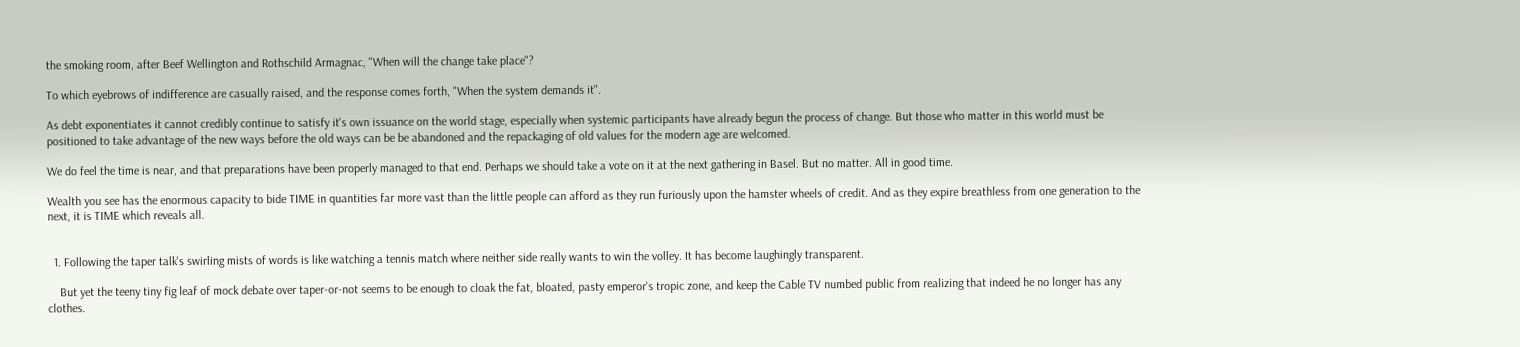the smoking room, after Beef Wellington and Rothschild Armagnac, "When will the change take place"?

To which eyebrows of indifference are casually raised, and the response comes forth, "When the system demands it".

As debt exponentiates it cannot credibly continue to satisfy it's own issuance on the world stage, especially when systemic participants have already begun the process of change. But those who matter in this world must be positioned to take advantage of the new ways before the old ways can be be abandoned and the repackaging of old values for the modern age are welcomed.

We do feel the time is near, and that preparations have been properly managed to that end. Perhaps we should take a vote on it at the next gathering in Basel. But no matter. All in good time.

Wealth you see has the enormous capacity to bide TIME in quantities far more vast than the little people can afford as they run furiously upon the hamster wheels of credit. And as they expire breathless from one generation to the next, it is TIME which reveals all.


  1. Following the taper talk's swirling mists of words is like watching a tennis match where neither side really wants to win the volley. It has become laughingly transparent.

    But yet the teeny tiny fig leaf of mock debate over taper-or-not seems to be enough to cloak the fat, bloated, pasty emperor's tropic zone, and keep the Cable TV numbed public from realizing that indeed he no longer has any clothes.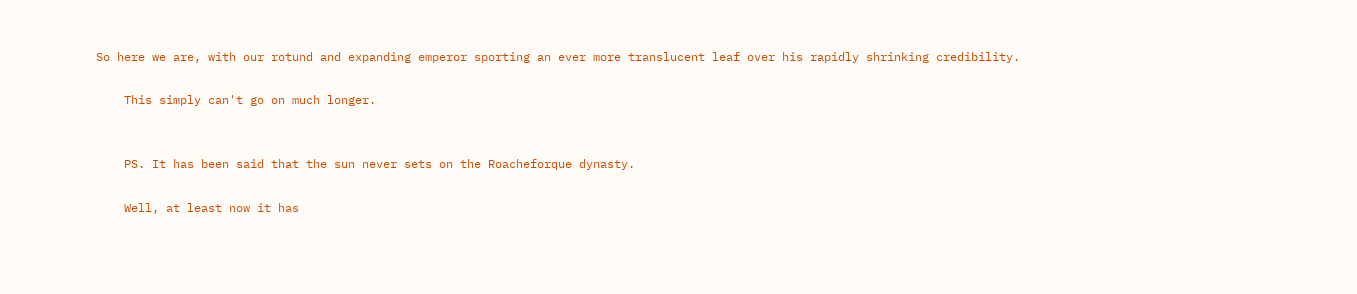So here we are, with our rotund and expanding emperor sporting an ever more translucent leaf over his rapidly shrinking credibility.

    This simply can't go on much longer.


    PS. It has been said that the sun never sets on the Roacheforque dynasty.

    Well, at least now it has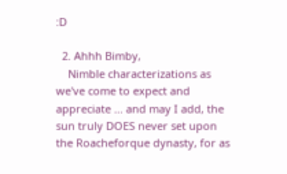:D

  2. Ahhh Bimby,
    Nimble characterizations as we've come to expect and appreciate ... and may I add, the sun truly DOES never set upon the Roacheforque dynasty, for as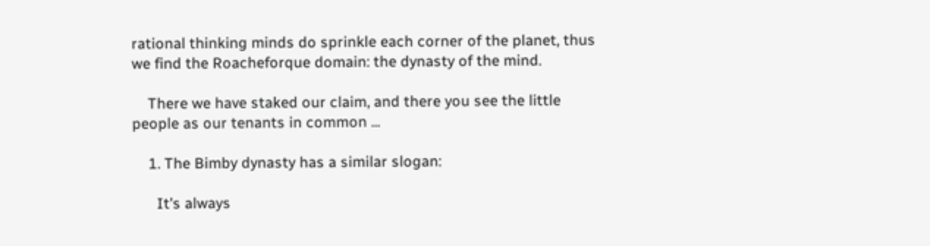rational thinking minds do sprinkle each corner of the planet, thus we find the Roacheforque domain: the dynasty of the mind.

    There we have staked our claim, and there you see the little people as our tenants in common ...

    1. The Bimby dynasty has a similar slogan:

      It's always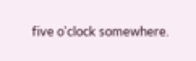five o'clock somewhere.